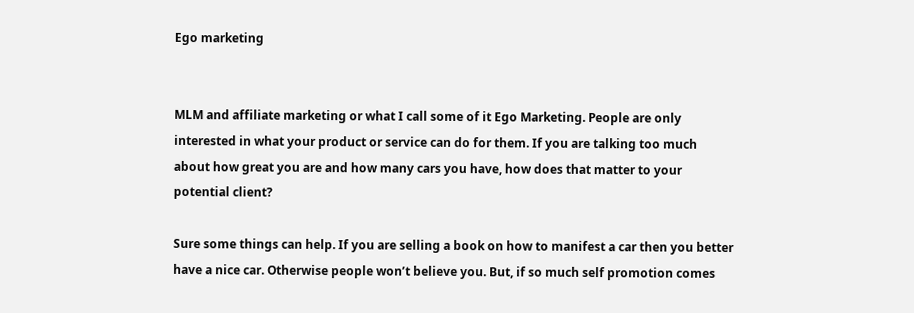Ego marketing


MLM and affiliate marketing or what I call some of it Ego Marketing. People are only interested in what your product or service can do for them. If you are talking too much about how great you are and how many cars you have, how does that matter to your potential client?

Sure some things can help. If you are selling a book on how to manifest a car then you better have a nice car. Otherwise people won’t believe you. But, if so much self promotion comes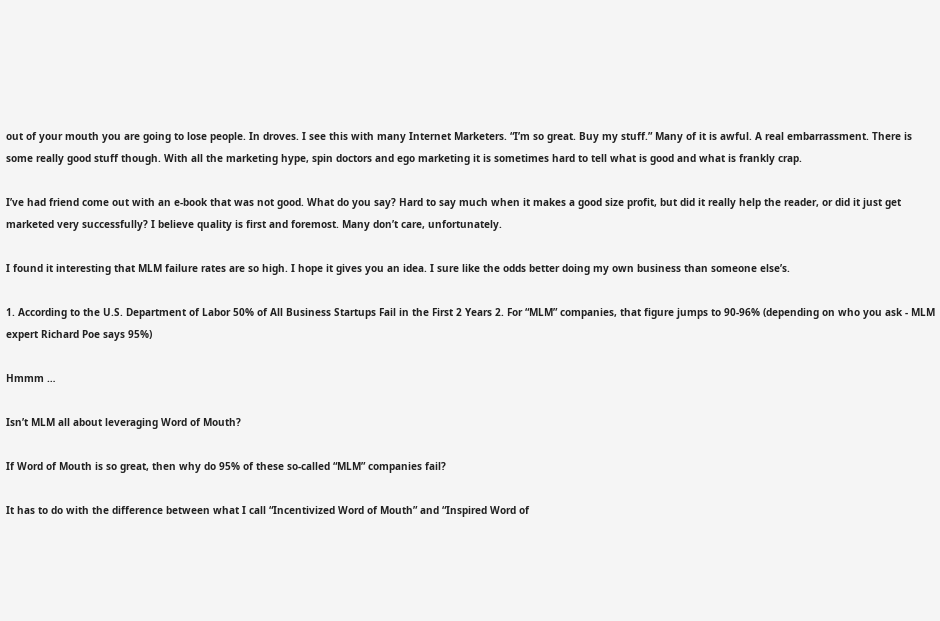out of your mouth you are going to lose people. In droves. I see this with many Internet Marketers. “I’m so great. Buy my stuff.” Many of it is awful. A real embarrassment. There is some really good stuff though. With all the marketing hype, spin doctors and ego marketing it is sometimes hard to tell what is good and what is frankly crap.

I’ve had friend come out with an e-book that was not good. What do you say? Hard to say much when it makes a good size profit, but did it really help the reader, or did it just get marketed very successfully? I believe quality is first and foremost. Many don’t care, unfortunately.

I found it interesting that MLM failure rates are so high. I hope it gives you an idea. I sure like the odds better doing my own business than someone else’s.

1. According to the U.S. Department of Labor 50% of All Business Startups Fail in the First 2 Years 2. For “MLM” companies, that figure jumps to 90-96% (depending on who you ask - MLM expert Richard Poe says 95%)

Hmmm …

Isn’t MLM all about leveraging Word of Mouth?

If Word of Mouth is so great, then why do 95% of these so-called “MLM” companies fail?

It has to do with the difference between what I call “Incentivized Word of Mouth” and “Inspired Word of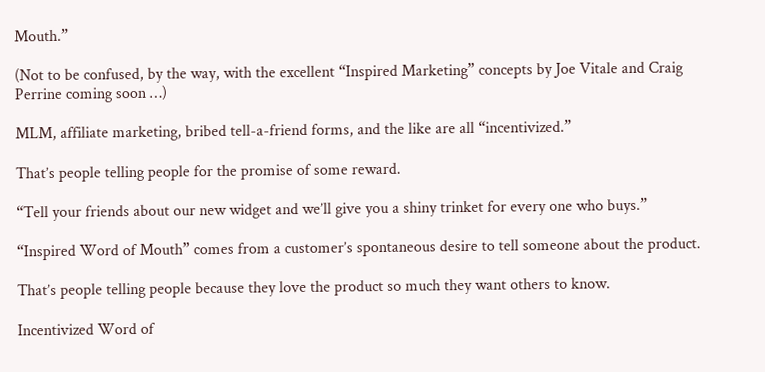Mouth.”

(Not to be confused, by the way, with the excellent “Inspired Marketing” concepts by Joe Vitale and Craig Perrine coming soon …)

MLM, affiliate marketing, bribed tell-a-friend forms, and the like are all “incentivized.”

That’s people telling people for the promise of some reward.

“Tell your friends about our new widget and we’ll give you a shiny trinket for every one who buys.”

“Inspired Word of Mouth” comes from a customer’s spontaneous desire to tell someone about the product.

That’s people telling people because they love the product so much they want others to know.

Incentivized Word of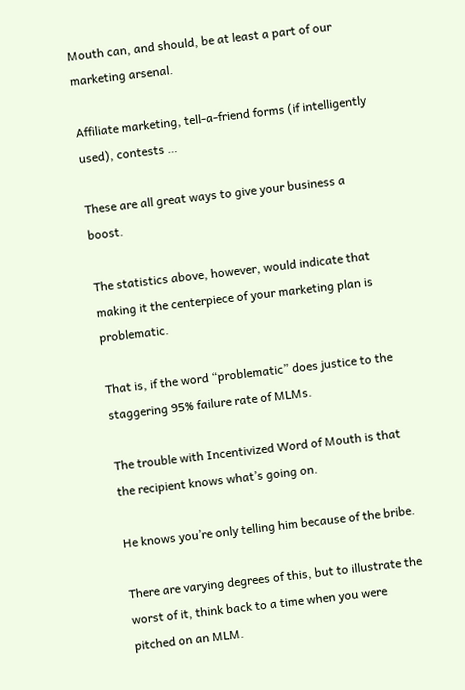Mouth can, and should, be at least a part of our marketing arsenal.

Affiliate marketing, tell-a-friend forms (if intelligently used), contests …

These are all great ways to give your business a boost.

The statistics above, however, would indicate that making it the centerpiece of your marketing plan is problematic.

That is, if the word “problematic” does justice to the staggering 95% failure rate of MLMs.

The trouble with Incentivized Word of Mouth is that the recipient knows what’s going on.

He knows you’re only telling him because of the bribe.

There are varying degrees of this, but to illustrate the worst of it, think back to a time when you were pitched on an MLM.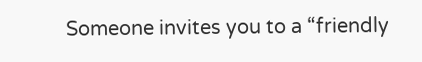Someone invites you to a “friendly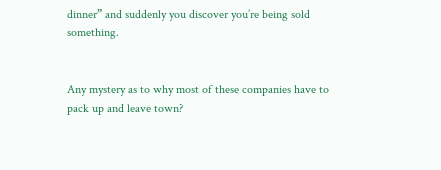dinner” and suddenly you discover you’re being sold something.


Any mystery as to why most of these companies have to pack up and leave town?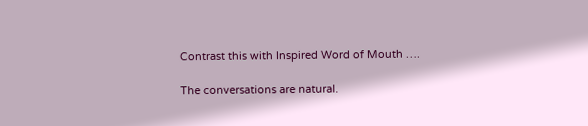Contrast this with Inspired Word of Mouth ….

The conversations are natural.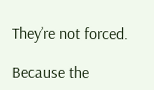They’re not forced.

Because the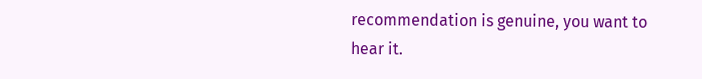recommendation is genuine, you want to hear it.